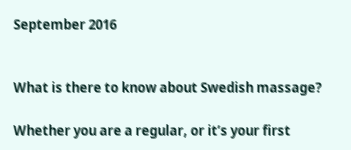September 2016


What is there to know about Swedish massage?

Whether you are a regular, or it’s your first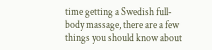time getting a Swedish full-body massage, there are a few things you should know about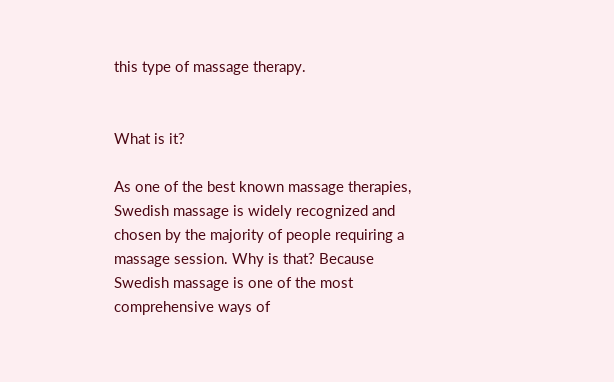this type of massage therapy.


What is it?

As one of the best known massage therapies, Swedish massage is widely recognized and chosen by the majority of people requiring a massage session. Why is that? Because Swedish massage is one of the most comprehensive ways of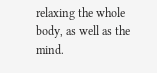relaxing the whole body, as well as the mind.